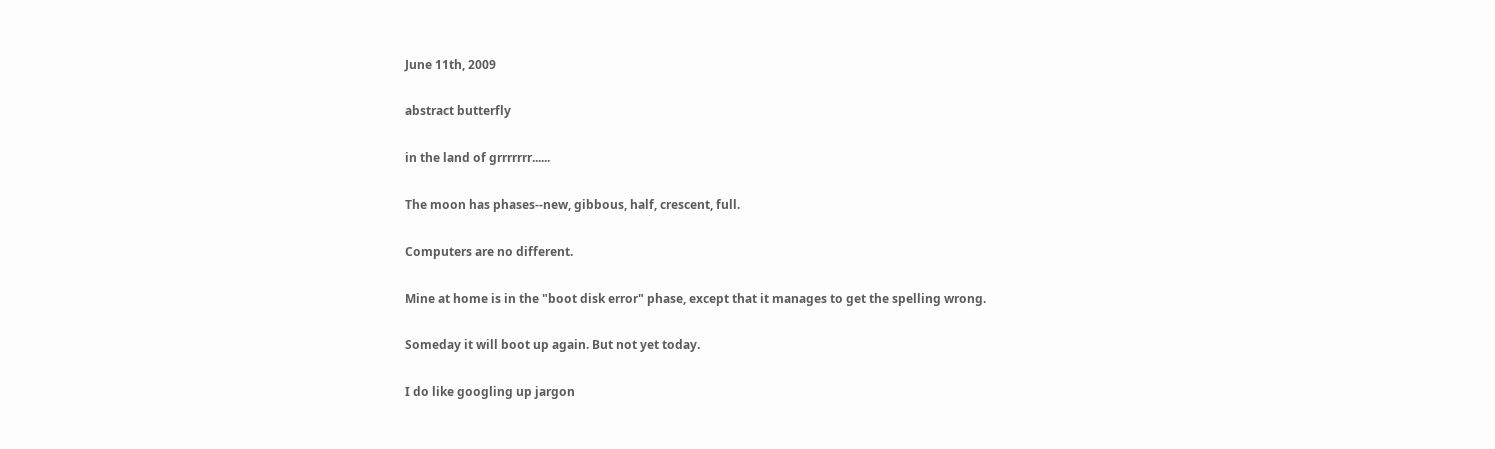June 11th, 2009

abstract butterfly

in the land of grrrrrrr......

The moon has phases--new, gibbous, half, crescent, full.

Computers are no different.

Mine at home is in the "boot disk error" phase, except that it manages to get the spelling wrong.

Someday it will boot up again. But not yet today.

I do like googling up jargon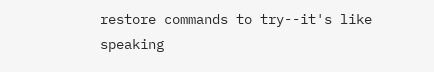restore commands to try--it's like speaking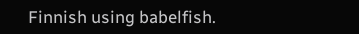Finnish using babelfish.